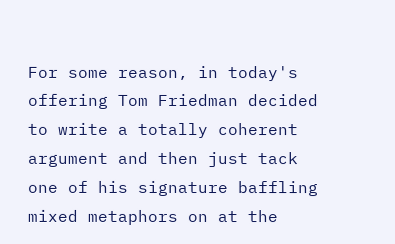For some reason, in today's offering Tom Friedman decided to write a totally coherent argument and then just tack one of his signature baffling mixed metaphors on at the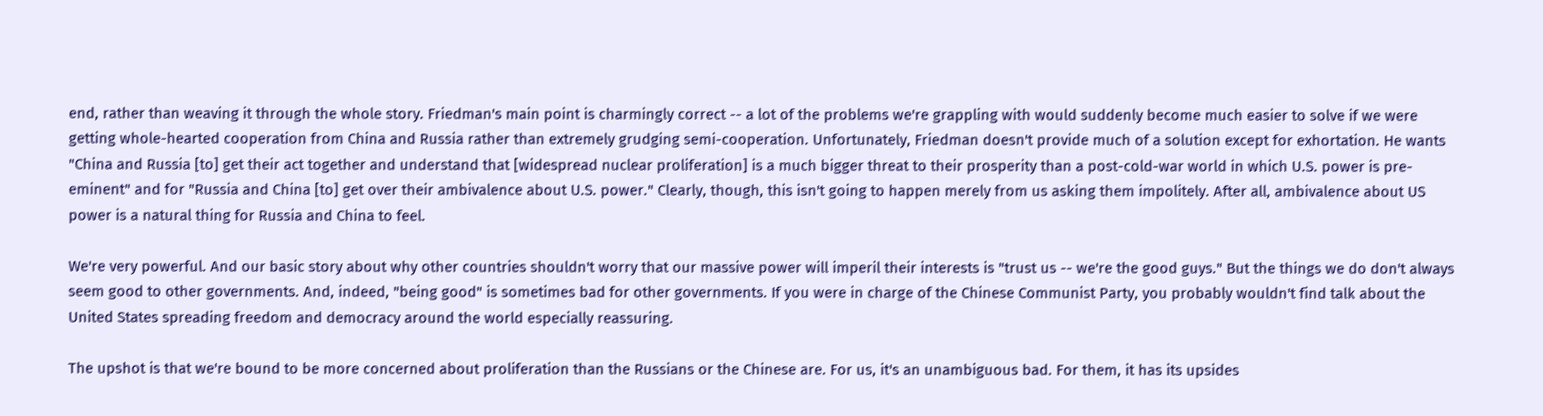end, rather than weaving it through the whole story. Friedman's main point is charmingly correct -- a lot of the problems we're grappling with would suddenly become much easier to solve if we were getting whole-hearted cooperation from China and Russia rather than extremely grudging semi-cooperation. Unfortunately, Friedman doesn't provide much of a solution except for exhortation. He wants "China and Russia [to] get their act together and understand that [widespread nuclear proliferation] is a much bigger threat to their prosperity than a post-cold-war world in which U.S. power is pre-eminent" and for "Russia and China [to] get over their ambivalence about U.S. power." Clearly, though, this isn't going to happen merely from us asking them impolitely. After all, ambivalence about US power is a natural thing for Russia and China to feel.

We're very powerful. And our basic story about why other countries shouldn't worry that our massive power will imperil their interests is "trust us -- we're the good guys." But the things we do don't always seem good to other governments. And, indeed, "being good" is sometimes bad for other governments. If you were in charge of the Chinese Communist Party, you probably wouldn't find talk about the United States spreading freedom and democracy around the world especially reassuring.

The upshot is that we're bound to be more concerned about proliferation than the Russians or the Chinese are. For us, it's an unambiguous bad. For them, it has its upsides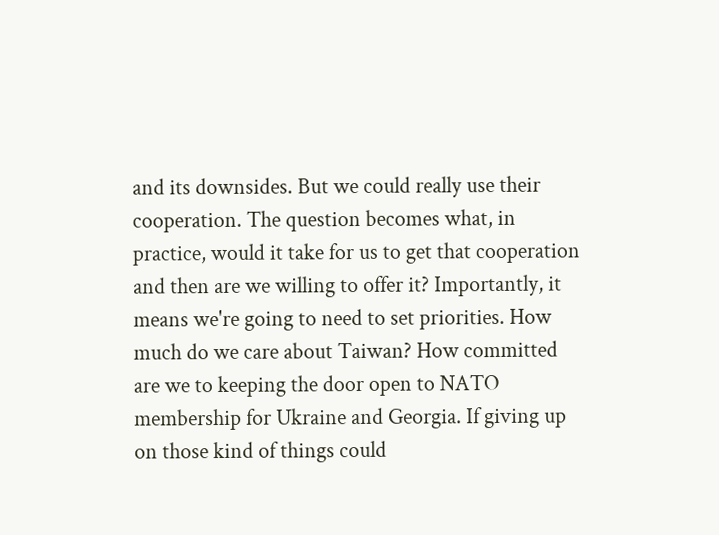and its downsides. But we could really use their cooperation. The question becomes what, in practice, would it take for us to get that cooperation and then are we willing to offer it? Importantly, it means we're going to need to set priorities. How much do we care about Taiwan? How committed are we to keeping the door open to NATO membership for Ukraine and Georgia. If giving up on those kind of things could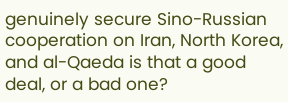genuinely secure Sino-Russian cooperation on Iran, North Korea, and al-Qaeda is that a good deal, or a bad one?